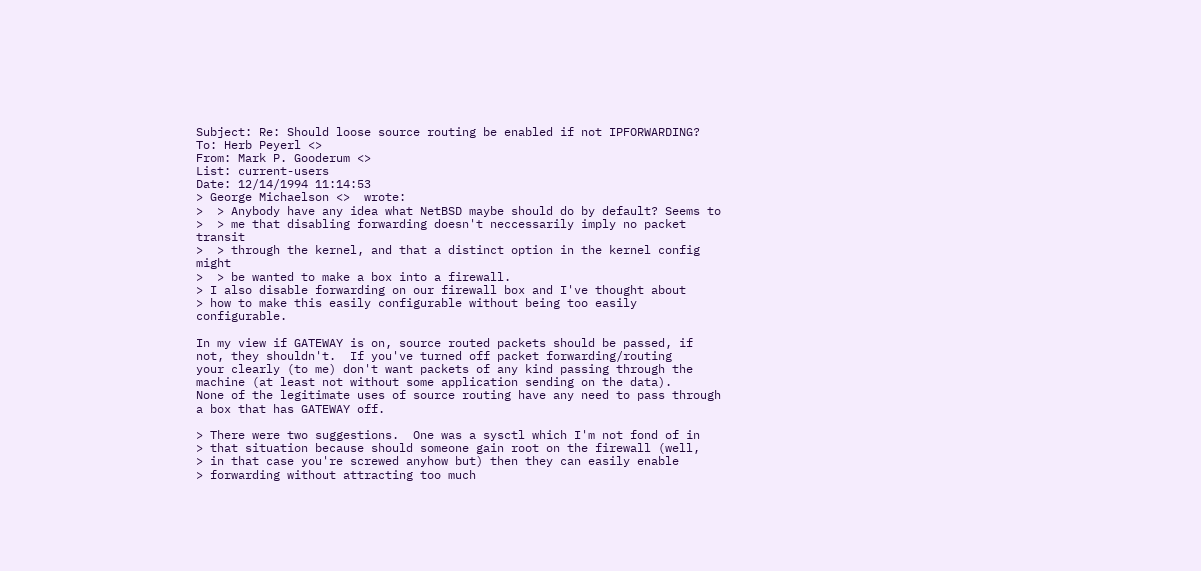Subject: Re: Should loose source routing be enabled if not IPFORWARDING?
To: Herb Peyerl <>
From: Mark P. Gooderum <>
List: current-users
Date: 12/14/1994 11:14:53
> George Michaelson <>  wrote:
>  > Anybody have any idea what NetBSD maybe should do by default? Seems to
>  > me that disabling forwarding doesn't neccessarily imply no packet transit
>  > through the kernel, and that a distinct option in the kernel config might
>  > be wanted to make a box into a firewall.
> I also disable forwarding on our firewall box and I've thought about
> how to make this easily configurable without being too easily configurable.

In my view if GATEWAY is on, source routed packets should be passed, if
not, they shouldn't.  If you've turned off packet forwarding/routing
your clearly (to me) don't want packets of any kind passing through the
machine (at least not without some application sending on the data).
None of the legitimate uses of source routing have any need to pass through
a box that has GATEWAY off.

> There were two suggestions.  One was a sysctl which I'm not fond of in
> that situation because should someone gain root on the firewall (well,
> in that case you're screwed anyhow but) then they can easily enable
> forwarding without attracting too much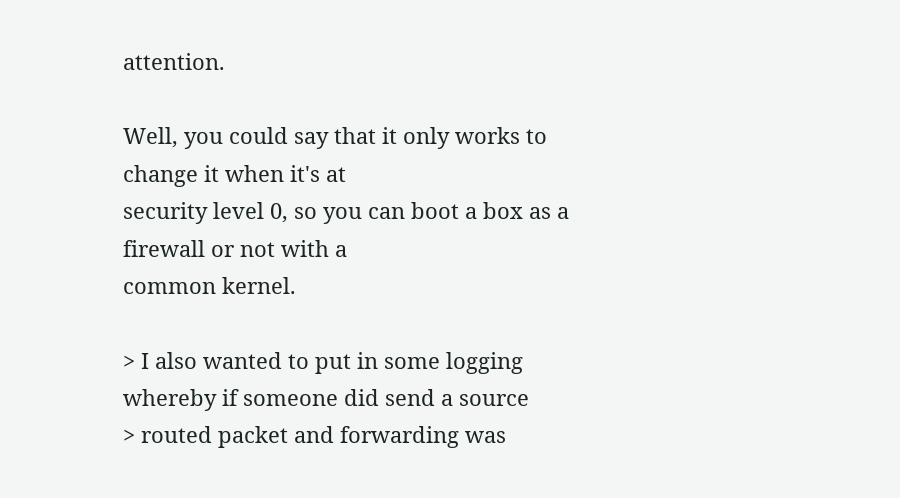attention.

Well, you could say that it only works to change it when it's at
security level 0, so you can boot a box as a firewall or not with a
common kernel.

> I also wanted to put in some logging whereby if someone did send a source
> routed packet and forwarding was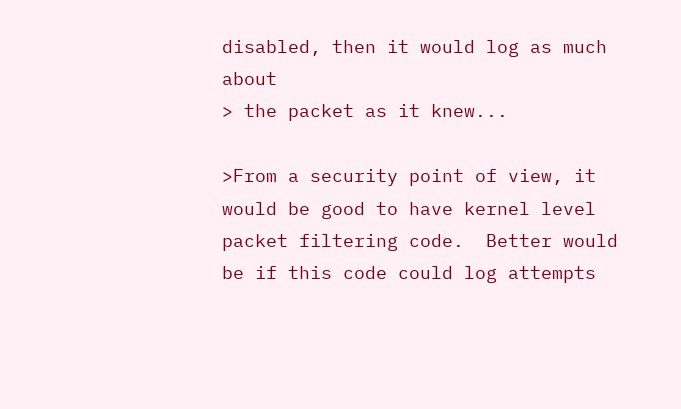disabled, then it would log as much about
> the packet as it knew...

>From a security point of view, it would be good to have kernel level
packet filtering code.  Better would be if this code could log attempts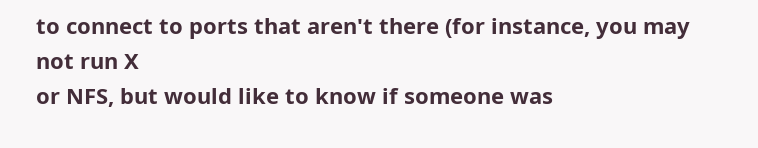to connect to ports that aren't there (for instance, you may not run X
or NFS, but would like to know if someone was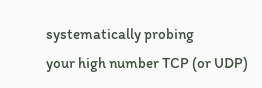systematically probing
your high number TCP (or UDP)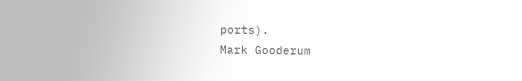ports).
Mark Gooderum